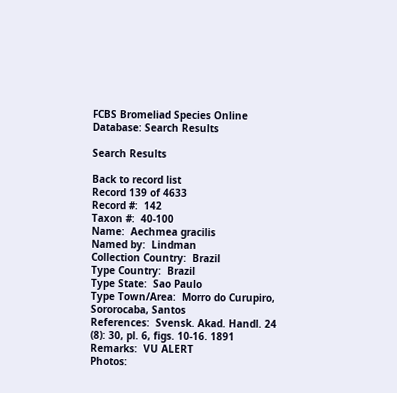FCBS Bromeliad Species Online Database: Search Results

Search Results

Back to record list
Record 139 of 4633
Record #:  142
Taxon #:  40-100
Name:  Aechmea gracilis
Named by:  Lindman
Collection Country:  Brazil
Type Country:  Brazil
Type State:  Sao Paulo
Type Town/Area:  Morro do Curupiro, Sororocaba, Santos
References:  Svensk. Akad. Handl. 24 (8): 30, pl. 6, figs. 10-16. 1891
Remarks:  VU ALERT
Photos: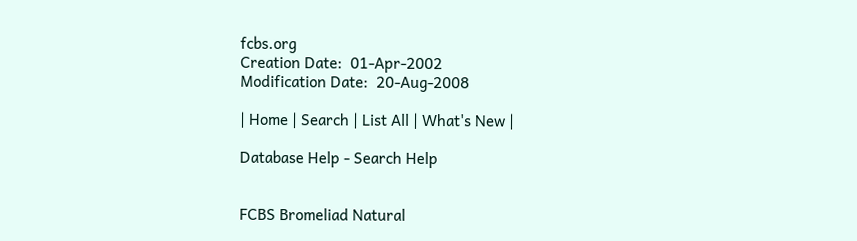fcbs.org
Creation Date:  01-Apr-2002
Modification Date:  20-Aug-2008

| Home | Search | List All | What's New |

Database Help - Search Help


FCBS Bromeliad Natural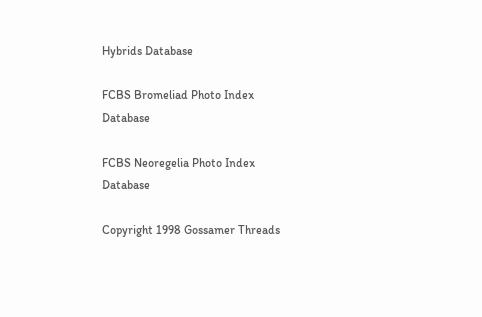Hybrids Database

FCBS Bromeliad Photo Index Database

FCBS Neoregelia Photo Index Database

Copyright 1998 Gossamer Threads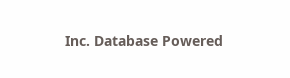Inc. Database Powered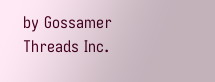by Gossamer Threads Inc.